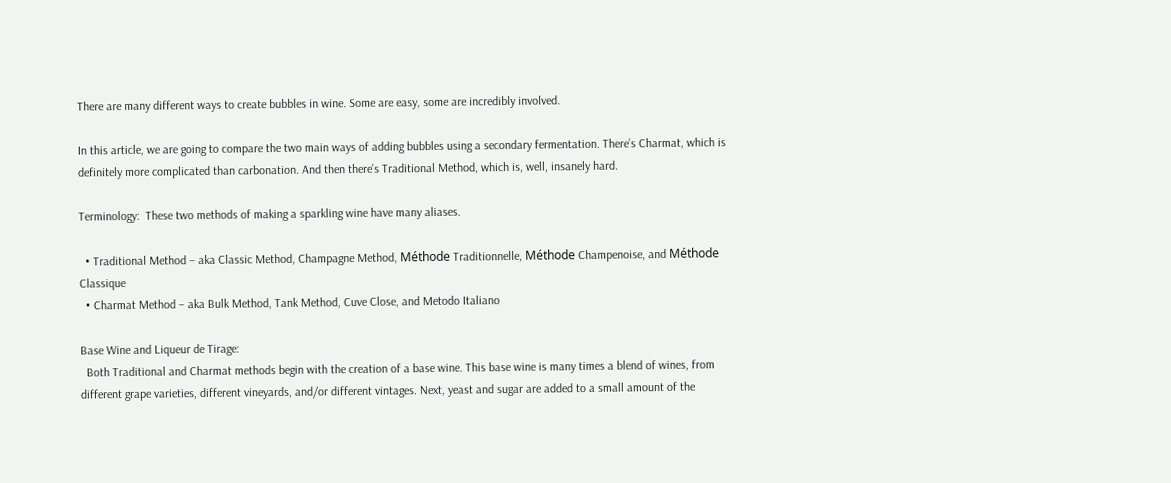There are many different ways to create bubbles in wine. Some are easy, some are incredibly involved.

In this article, we are going to compare the two main ways of adding bubbles using a secondary fermentation. There’s Charmat, which is definitely more complicated than carbonation. And then there’s Traditional Method, which is, well, insanely hard.

Terminology:  These two methods of making a sparkling wine have many aliases.

  • Traditional Method – aka Classic Method, Champagne Method, Méthode Traditionnelle, Méthode Champenoise, and Méthode Classique
  • Charmat Method – aka Bulk Method, Tank Method, Cuve Close, and Metodo Italiano

Base Wine and Liqueur de Tirage:
  Both Traditional and Charmat methods begin with the creation of a base wine. This base wine is many times a blend of wines, from different grape varieties, different vineyards, and/or different vintages. Next, yeast and sugar are added to a small amount of the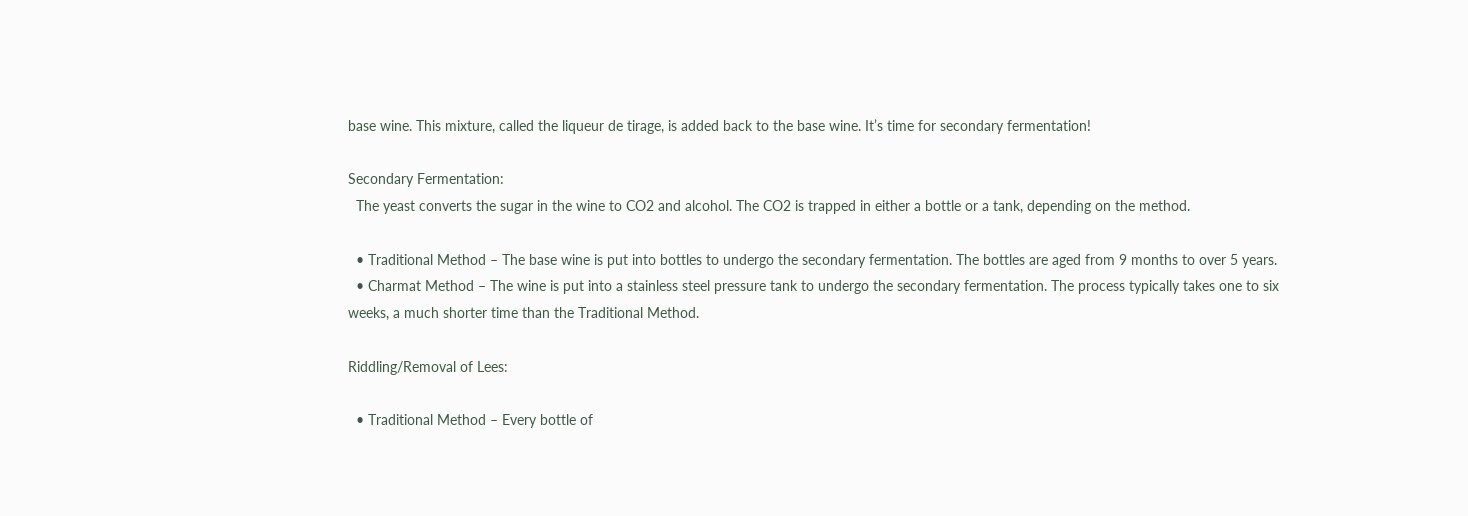base wine. This mixture, called the liqueur de tirage, is added back to the base wine. It’s time for secondary fermentation!

Secondary Fermentation:
  The yeast converts the sugar in the wine to CO2 and alcohol. The CO2 is trapped in either a bottle or a tank, depending on the method.

  • Traditional Method – The base wine is put into bottles to undergo the secondary fermentation. The bottles are aged from 9 months to over 5 years.
  • Charmat Method – The wine is put into a stainless steel pressure tank to undergo the secondary fermentation. The process typically takes one to six weeks, a much shorter time than the Traditional Method.

Riddling/Removal of Lees:

  • Traditional Method – Every bottle of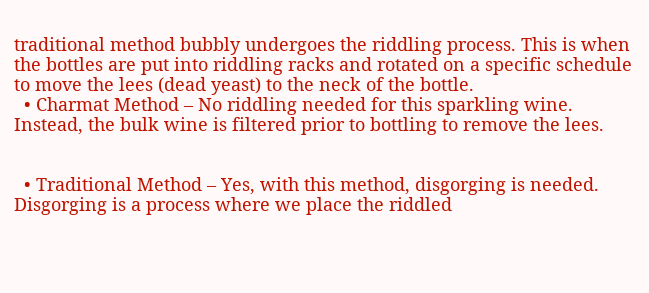traditional method bubbly undergoes the riddling process. This is when the bottles are put into riddling racks and rotated on a specific schedule to move the lees (dead yeast) to the neck of the bottle.
  • Charmat Method – No riddling needed for this sparkling wine. Instead, the bulk wine is filtered prior to bottling to remove the lees.


  • Traditional Method – Yes, with this method, disgorging is needed. Disgorging is a process where we place the riddled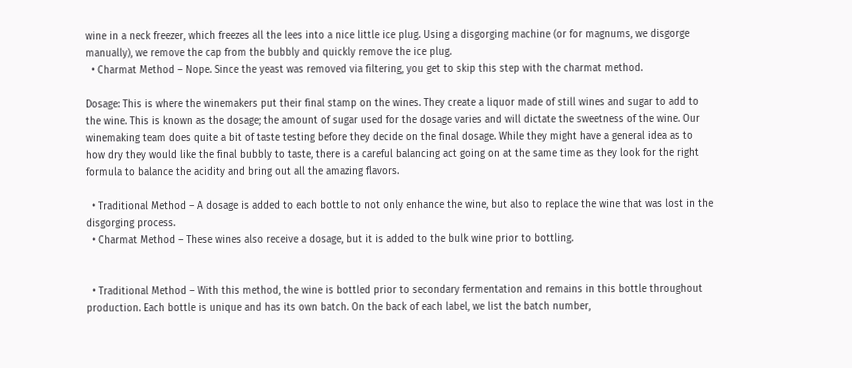wine in a neck freezer, which freezes all the lees into a nice little ice plug. Using a disgorging machine (or for magnums, we disgorge manually), we remove the cap from the bubbly and quickly remove the ice plug.
  • Charmat Method – Nope. Since the yeast was removed via filtering, you get to skip this step with the charmat method.

Dosage: This is where the winemakers put their final stamp on the wines. They create a liquor made of still wines and sugar to add to the wine. This is known as the dosage; the amount of sugar used for the dosage varies and will dictate the sweetness of the wine. Our winemaking team does quite a bit of taste testing before they decide on the final dosage. While they might have a general idea as to how dry they would like the final bubbly to taste, there is a careful balancing act going on at the same time as they look for the right formula to balance the acidity and bring out all the amazing flavors.

  • Traditional Method – A dosage is added to each bottle to not only enhance the wine, but also to replace the wine that was lost in the disgorging process.
  • Charmat Method – These wines also receive a dosage, but it is added to the bulk wine prior to bottling.


  • Traditional Method – With this method, the wine is bottled prior to secondary fermentation and remains in this bottle throughout production. Each bottle is unique and has its own batch. On the back of each label, we list the batch number,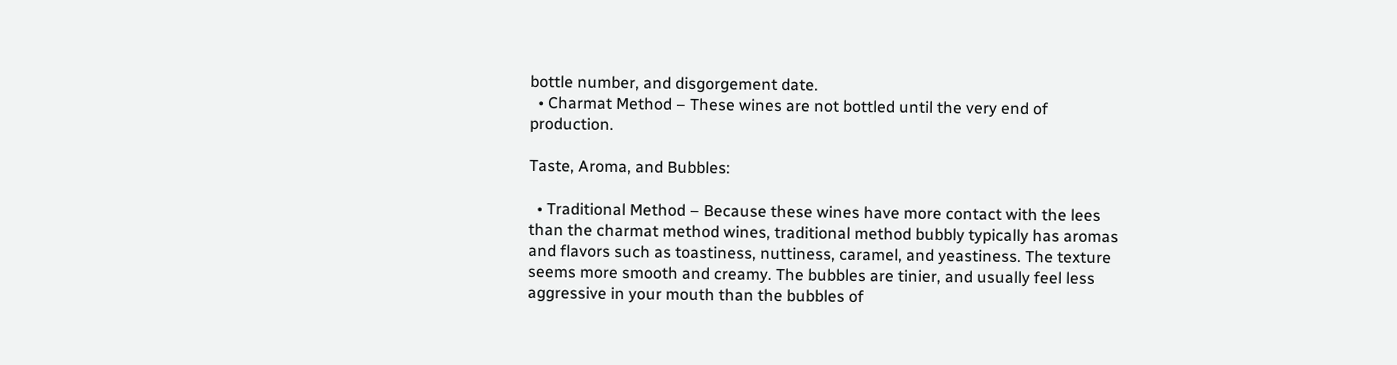bottle number, and disgorgement date.
  • Charmat Method – These wines are not bottled until the very end of production.

Taste, Aroma, and Bubbles:

  • Traditional Method – Because these wines have more contact with the lees than the charmat method wines, traditional method bubbly typically has aromas and flavors such as toastiness, nuttiness, caramel, and yeastiness. The texture seems more smooth and creamy. The bubbles are tinier, and usually feel less aggressive in your mouth than the bubbles of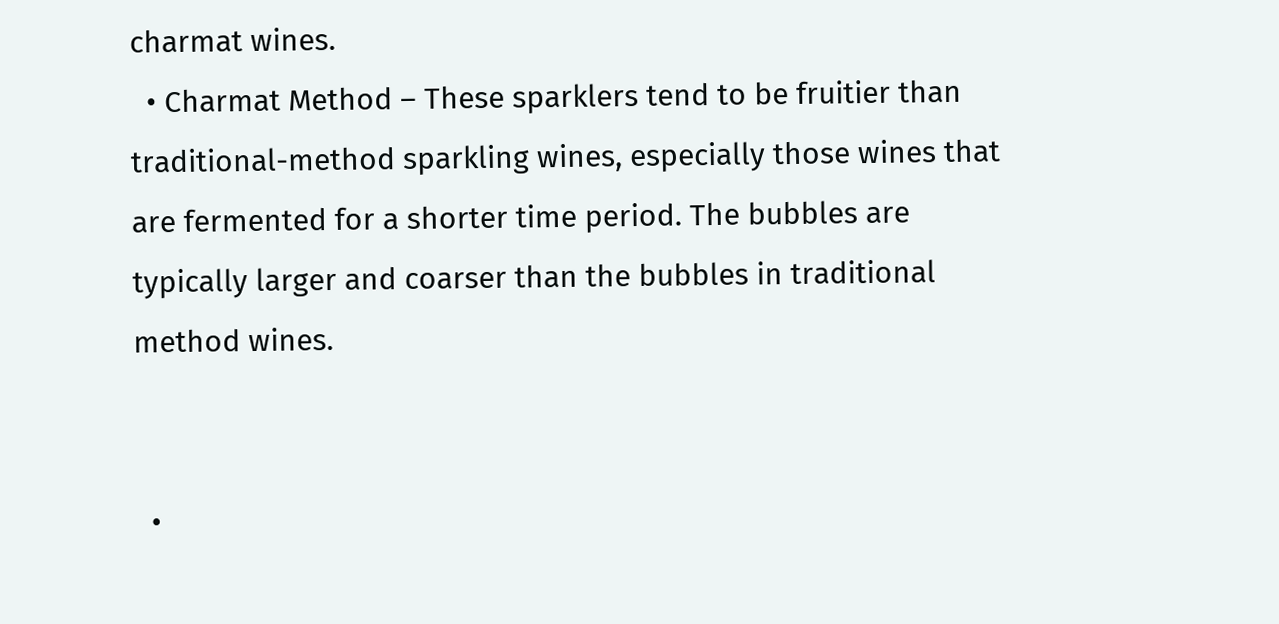charmat wines.
  • Charmat Method – These sparklers tend to be fruitier than traditional-method sparkling wines, especially those wines that are fermented for a shorter time period. The bubbles are typically larger and coarser than the bubbles in traditional method wines.


  •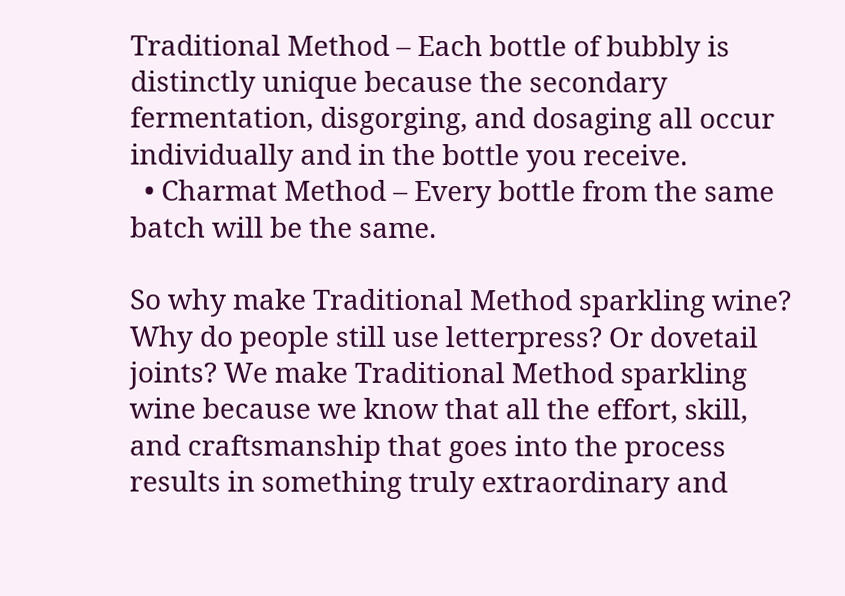Traditional Method – Each bottle of bubbly is distinctly unique because the secondary fermentation, disgorging, and dosaging all occur individually and in the bottle you receive.
  • Charmat Method – Every bottle from the same batch will be the same.

So why make Traditional Method sparkling wine? Why do people still use letterpress? Or dovetail joints? We make Traditional Method sparkling wine because we know that all the effort, skill, and craftsmanship that goes into the process results in something truly extraordinary and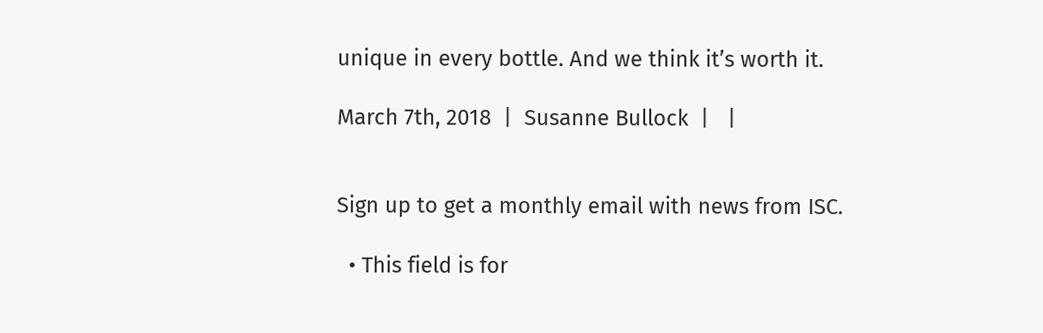unique in every bottle. And we think it’s worth it.

March 7th, 2018  |  Susanne Bullock  |   |


Sign up to get a monthly email with news from ISC.

  • This field is for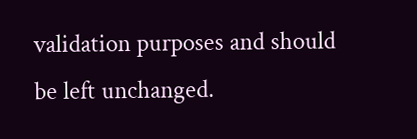validation purposes and should be left unchanged.